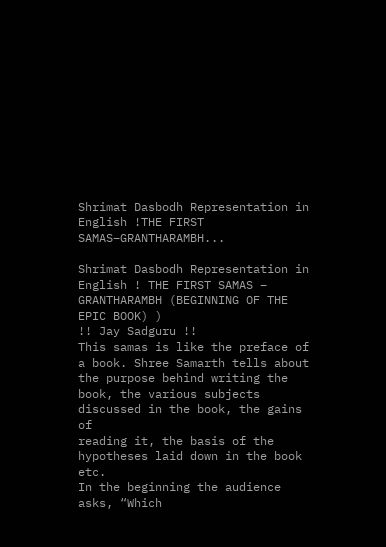Shrimat Dasbodh Representation in English !THE FIRST SAMAS–GRANTHARAMBH...

Shrimat Dasbodh Representation in English ! THE FIRST SAMAS – GRANTHARAMBH (BEGINNING OF THE EPIC BOOK) )
!! Jay Sadguru !!
This samas is like the preface of a book. Shree Samarth tells about
the purpose behind writing the book, the various subjects discussed in the book, the gains of
reading it, the basis of the hypotheses laid down in the book etc.
In the beginning the audience asks, “Which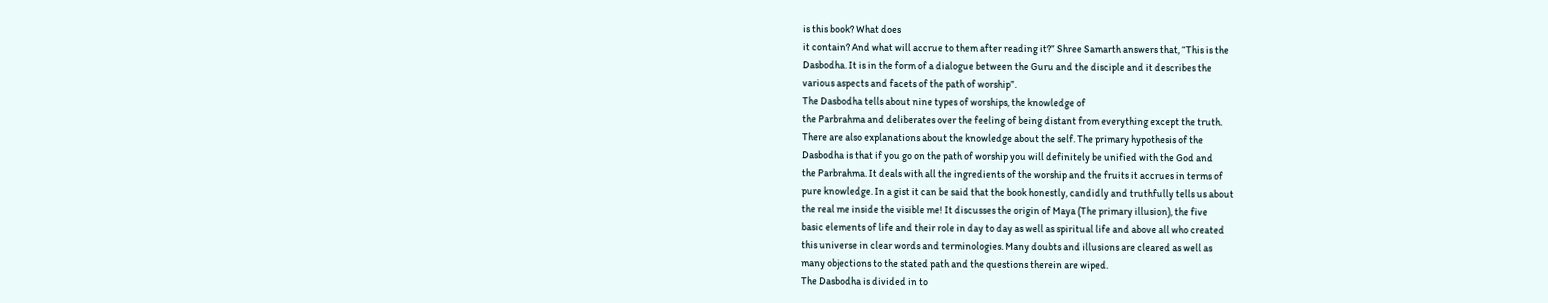is this book? What does
it contain? And what will accrue to them after reading it?” Shree Samarth answers that, “This is the
Dasbodha. It is in the form of a dialogue between the Guru and the disciple and it describes the
various aspects and facets of the path of worship”.
The Dasbodha tells about nine types of worships, the knowledge of
the Parbrahma and deliberates over the feeling of being distant from everything except the truth.
There are also explanations about the knowledge about the self. The primary hypothesis of the
Dasbodha is that if you go on the path of worship you will definitely be unified with the God and
the Parbrahma. It deals with all the ingredients of the worship and the fruits it accrues in terms of
pure knowledge. In a gist it can be said that the book honestly, candidly and truthfully tells us about
the real me inside the visible me! It discusses the origin of Maya (The primary illusion), the five
basic elements of life and their role in day to day as well as spiritual life and above all who created
this universe in clear words and terminologies. Many doubts and illusions are cleared as well as
many objections to the stated path and the questions therein are wiped.
The Dasbodha is divided in to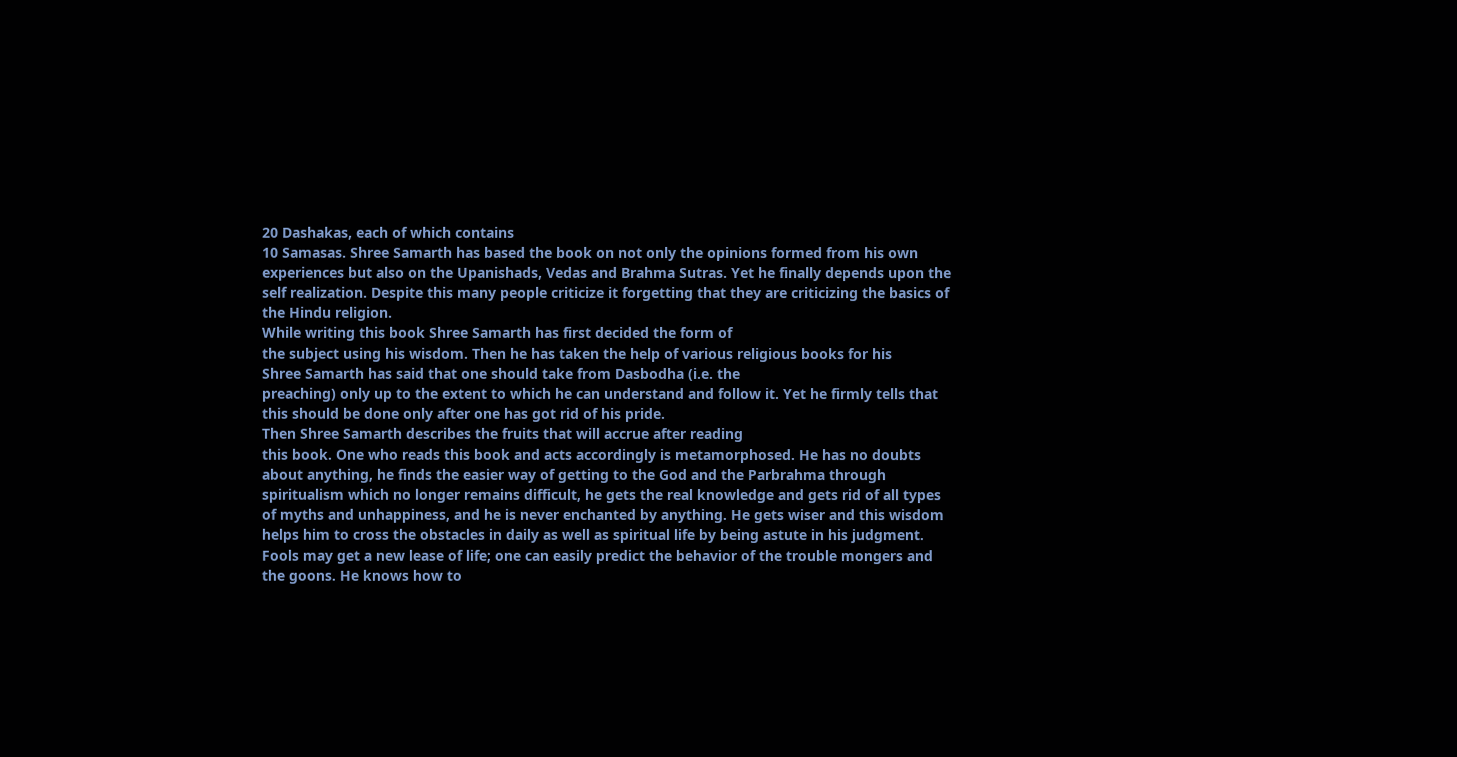20 Dashakas, each of which contains
10 Samasas. Shree Samarth has based the book on not only the opinions formed from his own
experiences but also on the Upanishads, Vedas and Brahma Sutras. Yet he finally depends upon the
self realization. Despite this many people criticize it forgetting that they are criticizing the basics of
the Hindu religion.
While writing this book Shree Samarth has first decided the form of
the subject using his wisdom. Then he has taken the help of various religious books for his
Shree Samarth has said that one should take from Dasbodha (i.e. the
preaching) only up to the extent to which he can understand and follow it. Yet he firmly tells that
this should be done only after one has got rid of his pride.
Then Shree Samarth describes the fruits that will accrue after reading
this book. One who reads this book and acts accordingly is metamorphosed. He has no doubts
about anything, he finds the easier way of getting to the God and the Parbrahma through
spiritualism which no longer remains difficult, he gets the real knowledge and gets rid of all types
of myths and unhappiness, and he is never enchanted by anything. He gets wiser and this wisdom
helps him to cross the obstacles in daily as well as spiritual life by being astute in his judgment.
Fools may get a new lease of life; one can easily predict the behavior of the trouble mongers and
the goons. He knows how to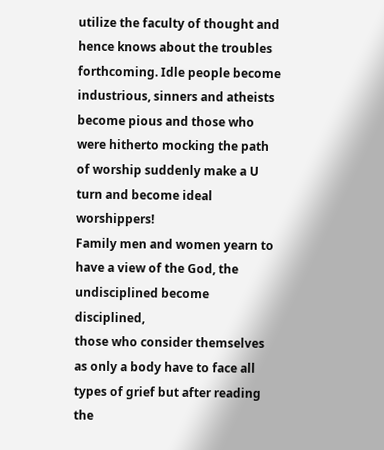utilize the faculty of thought and hence knows about the troubles
forthcoming. Idle people become industrious, sinners and atheists become pious and those who
were hitherto mocking the path of worship suddenly make a U turn and become ideal worshippers!
Family men and women yearn to have a view of the God, the undisciplined become disciplined,
those who consider themselves as only a body have to face all types of grief but after reading the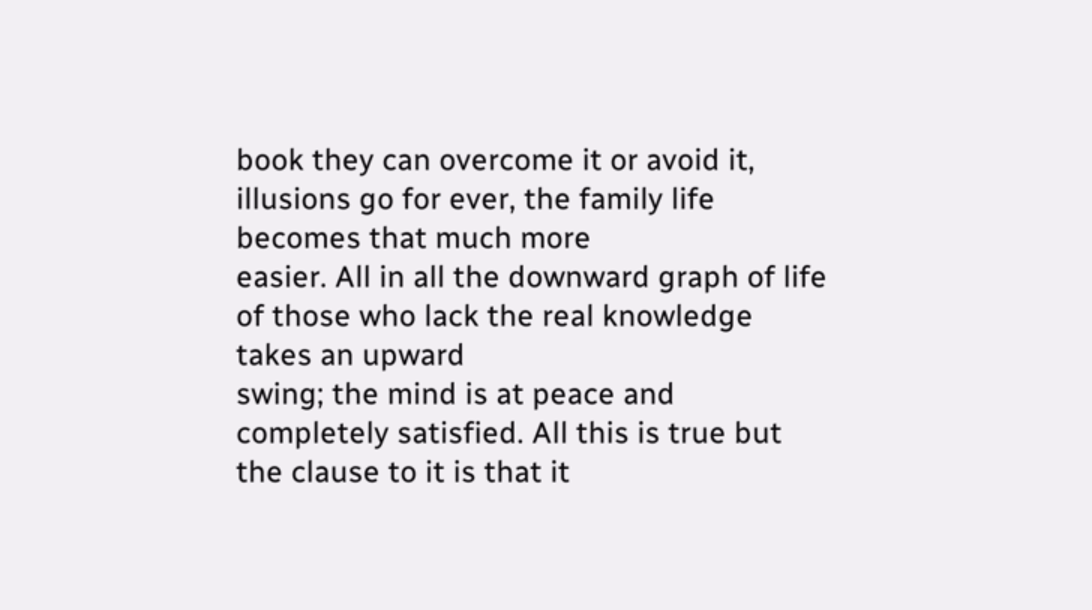book they can overcome it or avoid it, illusions go for ever, the family life becomes that much more
easier. All in all the downward graph of life of those who lack the real knowledge takes an upward
swing; the mind is at peace and completely satisfied. All this is true but the clause to it is that it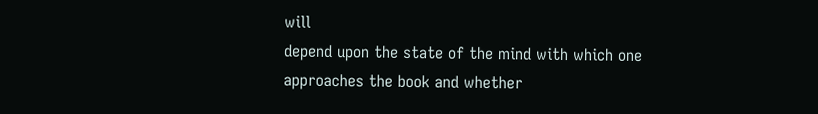will
depend upon the state of the mind with which one approaches the book and whether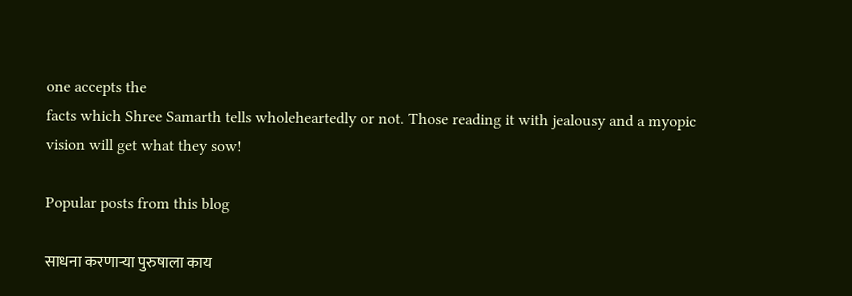one accepts the
facts which Shree Samarth tells wholeheartedly or not. Those reading it with jealousy and a myopic
vision will get what they sow!

Popular posts from this blog

साधना करणाऱ्या पुरुषाला काय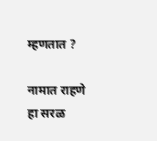म्हणतात ?

नामात राहणे हा सरळ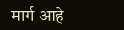मार्ग आहे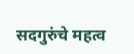सदगुरुंचे महत्व